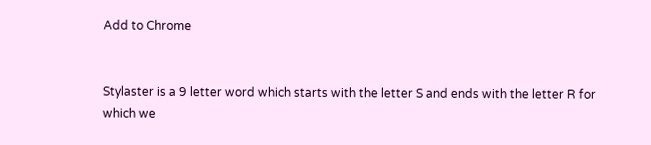Add to Chrome


Stylaster is a 9 letter word which starts with the letter S and ends with the letter R for which we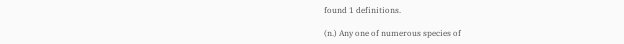found 1 definitions.

(n.) Any one of numerous species of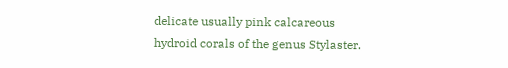delicate usually pink calcareous hydroid corals of the genus Stylaster.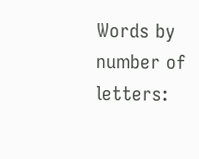Words by number of letters: